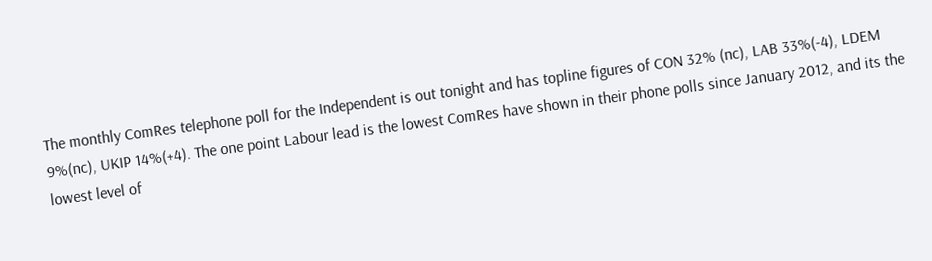The monthly ComRes telephone poll for the Independent is out tonight and has topline figures of CON 32% (nc), LAB 33%(-4), LDEM 9%(nc), UKIP 14%(+4). The one point Labour lead is the lowest ComRes have shown in their phone polls since January 2012, and its the lowest level of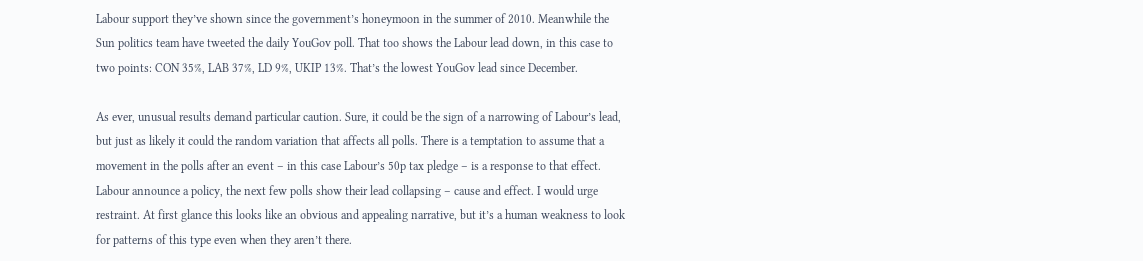Labour support they’ve shown since the government’s honeymoon in the summer of 2010. Meanwhile the Sun politics team have tweeted the daily YouGov poll. That too shows the Labour lead down, in this case to two points: CON 35%, LAB 37%, LD 9%, UKIP 13%. That’s the lowest YouGov lead since December.

As ever, unusual results demand particular caution. Sure, it could be the sign of a narrowing of Labour’s lead, but just as likely it could the random variation that affects all polls. There is a temptation to assume that a movement in the polls after an event – in this case Labour’s 50p tax pledge – is a response to that effect. Labour announce a policy, the next few polls show their lead collapsing – cause and effect. I would urge restraint. At first glance this looks like an obvious and appealing narrative, but it’s a human weakness to look for patterns of this type even when they aren’t there.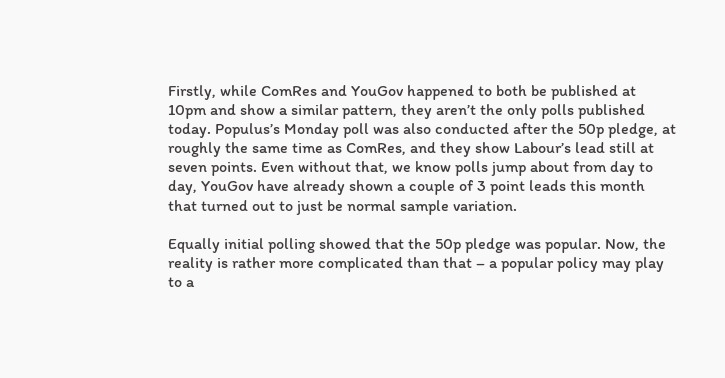Firstly, while ComRes and YouGov happened to both be published at 10pm and show a similar pattern, they aren’t the only polls published today. Populus’s Monday poll was also conducted after the 50p pledge, at roughly the same time as ComRes, and they show Labour’s lead still at seven points. Even without that, we know polls jump about from day to day, YouGov have already shown a couple of 3 point leads this month that turned out to just be normal sample variation.

Equally initial polling showed that the 50p pledge was popular. Now, the reality is rather more complicated than that – a popular policy may play to a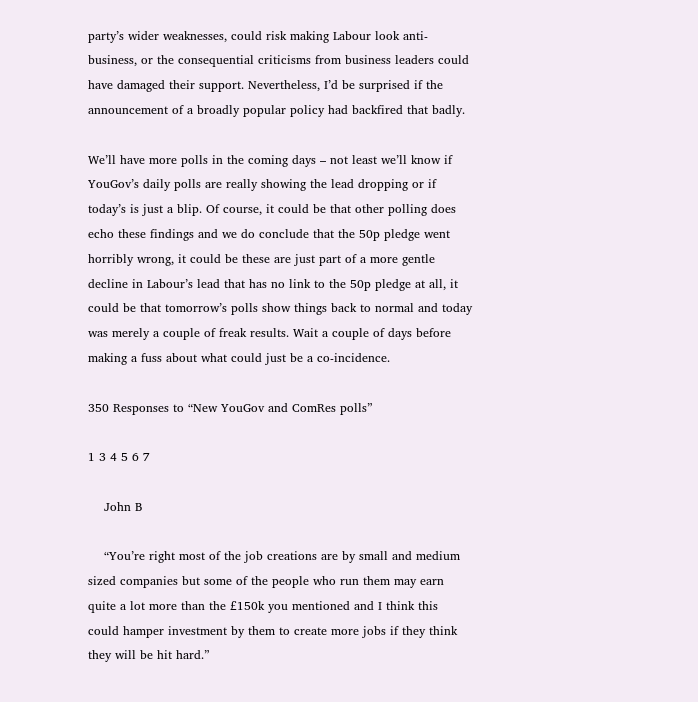party’s wider weaknesses, could risk making Labour look anti-business, or the consequential criticisms from business leaders could have damaged their support. Nevertheless, I’d be surprised if the announcement of a broadly popular policy had backfired that badly.

We’ll have more polls in the coming days – not least we’ll know if YouGov’s daily polls are really showing the lead dropping or if today’s is just a blip. Of course, it could be that other polling does echo these findings and we do conclude that the 50p pledge went horribly wrong, it could be these are just part of a more gentle decline in Labour’s lead that has no link to the 50p pledge at all, it could be that tomorrow’s polls show things back to normal and today was merely a couple of freak results. Wait a couple of days before making a fuss about what could just be a co-incidence.

350 Responses to “New YouGov and ComRes polls”

1 3 4 5 6 7

    John B

    “You’re right most of the job creations are by small and medium sized companies but some of the people who run them may earn quite a lot more than the £150k you mentioned and I think this could hamper investment by them to create more jobs if they think they will be hit hard.”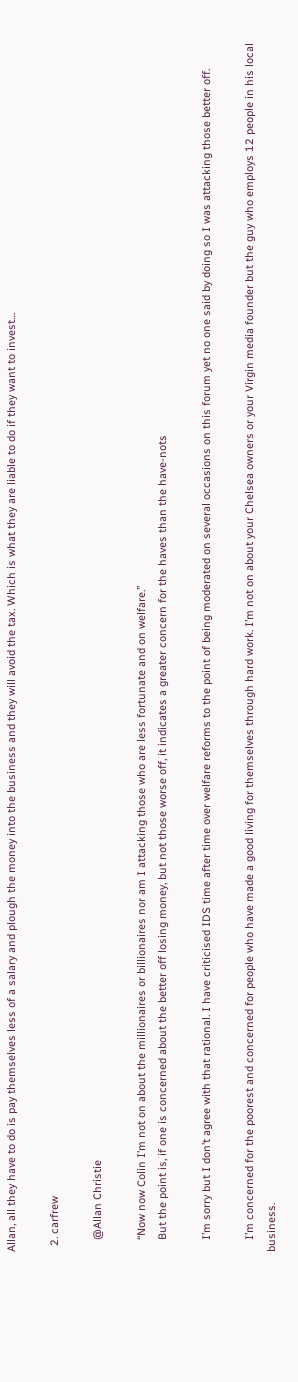Allan, all they have to do is pay themselves less of a salary and plough the money into the business and they will avoid the tax. Which is what they are liable to do if they want to invest…

  2. carfrew

    @Allan Christie

    “Now now Colin I’m not on about the millionaires or billionaires nor am I attacking those who are less fortunate and on welfare.”
    But the point is, if one is concerned about the better off losing money, but not those worse off, it indicates a greater concern for the haves than the have-nots

    I’m sorry but I don’t agree with that rational. I have criticised IDS time after time over welfare reforms to the point of being moderated on several occasions on this forum yet no one said by doing so I was attacking those better off.

    I’m concerned for the poorest and concerned for people who have made a good living for themselves through hard work. I’m not on about your Chelsea owners or your Virgin media founder but the guy who employs 12 people in his local business.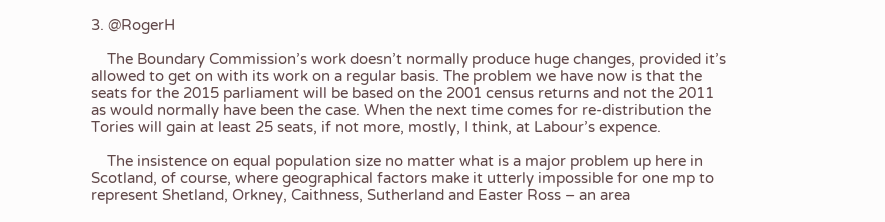3. @RogerH

    The Boundary Commission’s work doesn’t normally produce huge changes, provided it’s allowed to get on with its work on a regular basis. The problem we have now is that the seats for the 2015 parliament will be based on the 2001 census returns and not the 2011 as would normally have been the case. When the next time comes for re-distribution the Tories will gain at least 25 seats, if not more, mostly, I think, at Labour’s expence.

    The insistence on equal population size no matter what is a major problem up here in Scotland, of course, where geographical factors make it utterly impossible for one mp to represent Shetland, Orkney, Caithness, Sutherland and Easter Ross – an area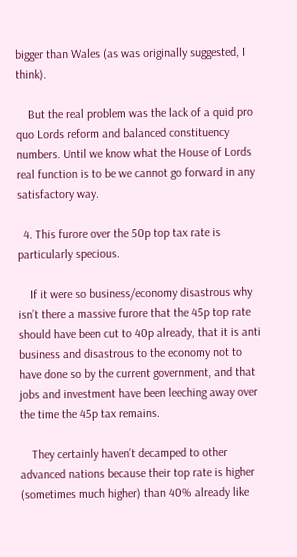bigger than Wales (as was originally suggested, I think).

    But the real problem was the lack of a quid pro quo Lords reform and balanced constituency numbers. Until we know what the House of Lords real function is to be we cannot go forward in any satisfactory way.

  4. This furore over the 50p top tax rate is particularly specious.

    If it were so business/economy disastrous why isn’t there a massive furore that the 45p top rate should have been cut to 40p already, that it is anti business and disastrous to the economy not to have done so by the current government, and that jobs and investment have been leeching away over the time the 45p tax remains.

    They certainly haven’t decamped to other advanced nations because their top rate is higher (sometimes much higher) than 40% already like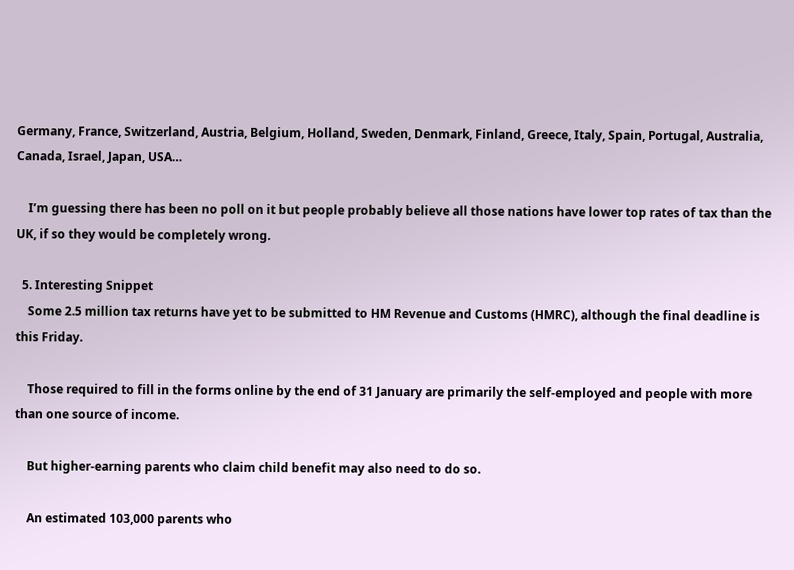Germany, France, Switzerland, Austria, Belgium, Holland, Sweden, Denmark, Finland, Greece, Italy, Spain, Portugal, Australia, Canada, Israel, Japan, USA…

    I’m guessing there has been no poll on it but people probably believe all those nations have lower top rates of tax than the UK, if so they would be completely wrong.

  5. Interesting Snippet
    Some 2.5 million tax returns have yet to be submitted to HM Revenue and Customs (HMRC), although the final deadline is this Friday.

    Those required to fill in the forms online by the end of 31 January are primarily the self-employed and people with more than one source of income.

    But higher-earning parents who claim child benefit may also need to do so.

    An estimated 103,000 parents who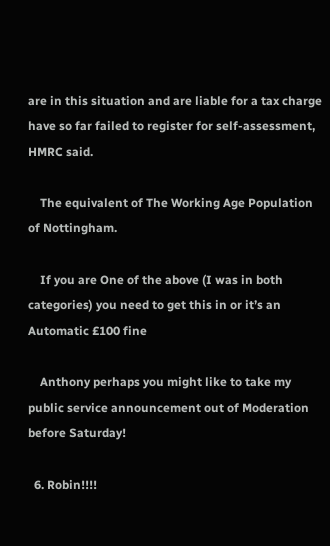are in this situation and are liable for a tax charge have so far failed to register for self-assessment, HMRC said.

    The equivalent of The Working Age Population of Nottingham.

    If you are One of the above (I was in both categories) you need to get this in or it’s an Automatic £100 fine

    Anthony perhaps you might like to take my public service announcement out of Moderation before Saturday!

  6. Robin!!!!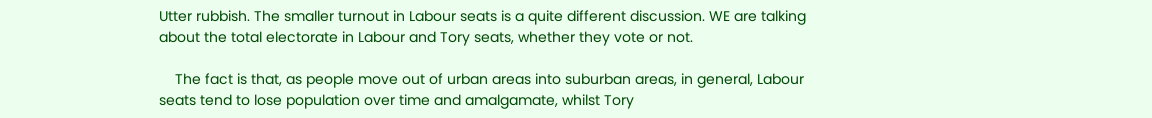Utter rubbish. The smaller turnout in Labour seats is a quite different discussion. WE are talking about the total electorate in Labour and Tory seats, whether they vote or not.

    The fact is that, as people move out of urban areas into suburban areas, in general, Labour seats tend to lose population over time and amalgamate, whilst Tory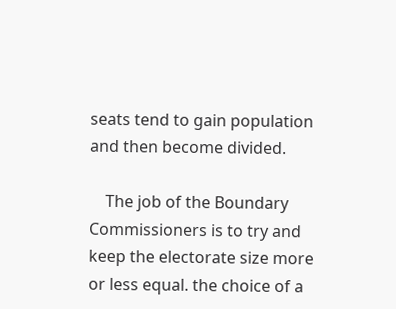seats tend to gain population and then become divided.

    The job of the Boundary Commissioners is to try and keep the electorate size more or less equal. the choice of a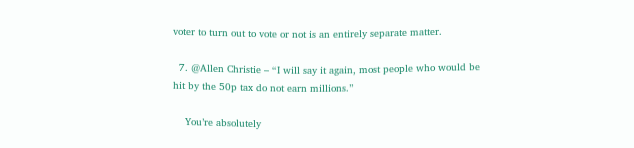voter to turn out to vote or not is an entirely separate matter.

  7. @Allen Christie – “I will say it again, most people who would be hit by the 50p tax do not earn millions.”

    You’re absolutely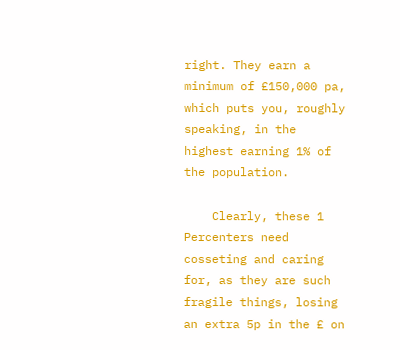right. They earn a minimum of £150,000 pa, which puts you, roughly speaking, in the highest earning 1% of the population.

    Clearly, these 1 Percenters need cosseting and caring for, as they are such fragile things, losing an extra 5p in the £ on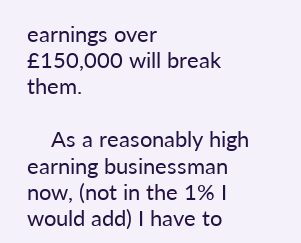earnings over £150,000 will break them.

    As a reasonably high earning businessman now, (not in the 1% I would add) I have to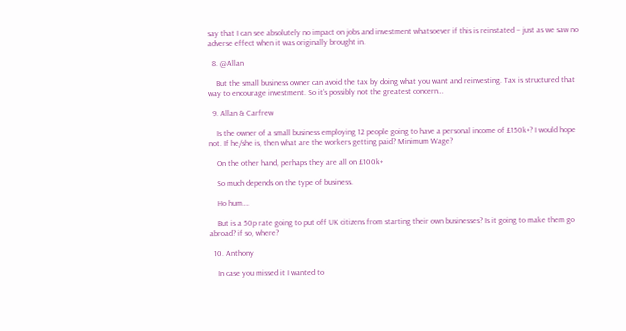say that I can see absolutely no impact on jobs and investment whatsoever if this is reinstated – just as we saw no adverse effect when it was originally brought in.

  8. @Allan

    But the small business owner can avoid the tax by doing what you want and reinvesting. Tax is structured that way to encourage investment. So it’s possibly not the greatest concern…

  9. Allan & Carfrew

    Is the owner of a small business employing 12 people going to have a personal income of £150k+? I would hope not. If he/she is, then what are the workers getting paid? Minimum Wage?

    On the other hand, perhaps they are all on £100k+

    So much depends on the type of business.

    Ho hum….

    But is a 50p rate going to put off UK citizens from starting their own businesses? Is it going to make them go abroad? if so, where?

  10. Anthony

    In case you missed it I wanted to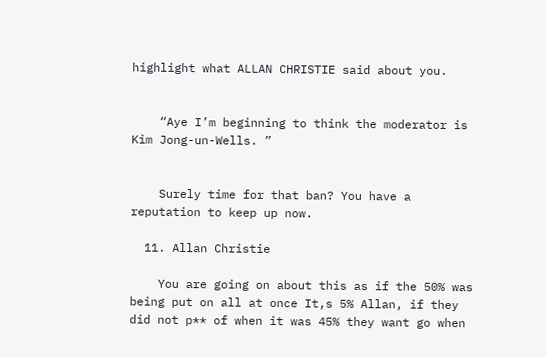highlight what ALLAN CHRISTIE said about you.


    “Aye I’m beginning to think the moderator is Kim Jong-un-Wells. ”


    Surely time for that ban? You have a reputation to keep up now.

  11. Allan Christie

    You are going on about this as if the 50% was being put on all at once It,s 5% Allan, if they did not p** of when it was 45% they want go when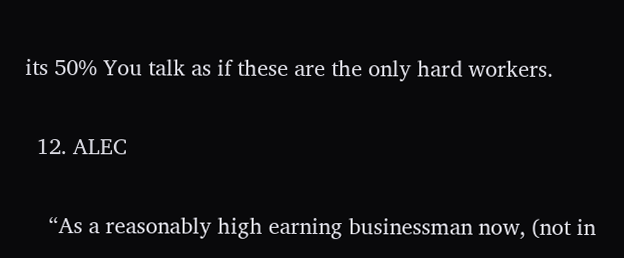its 50% You talk as if these are the only hard workers.

  12. ALEC

    “As a reasonably high earning businessman now, (not in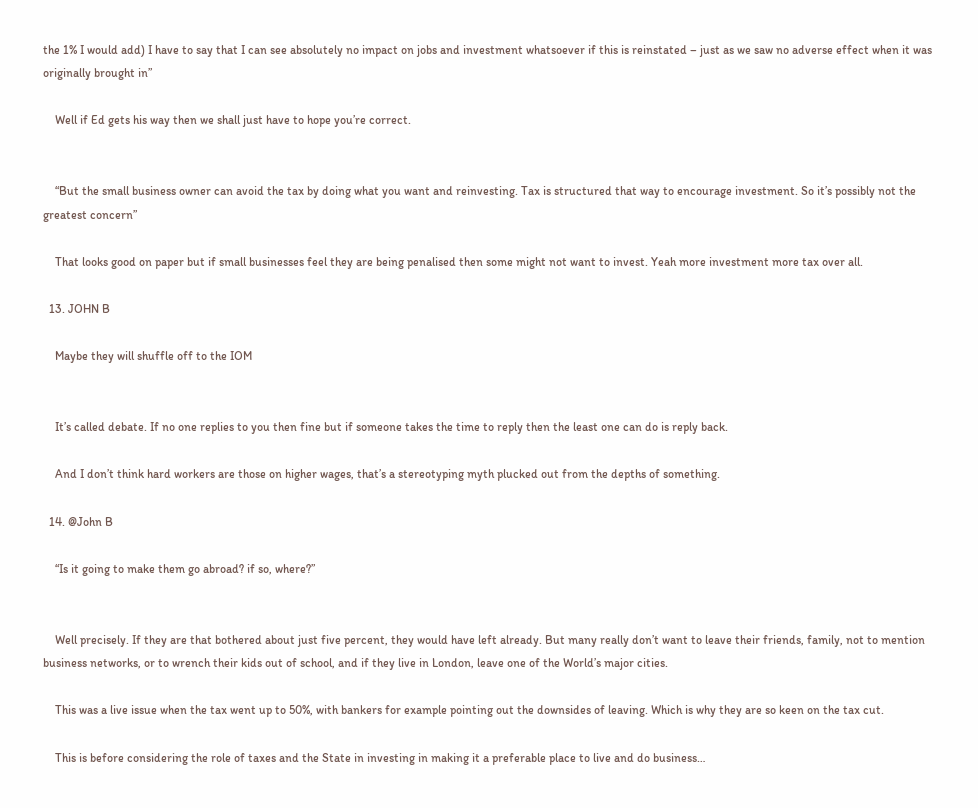the 1% I would add) I have to say that I can see absolutely no impact on jobs and investment whatsoever if this is reinstated – just as we saw no adverse effect when it was originally brought in”

    Well if Ed gets his way then we shall just have to hope you’re correct.


    “But the small business owner can avoid the tax by doing what you want and reinvesting. Tax is structured that way to encourage investment. So it’s possibly not the greatest concern”

    That looks good on paper but if small businesses feel they are being penalised then some might not want to invest. Yeah more investment more tax over all.

  13. JOHN B

    Maybe they will shuffle off to the IOM


    It’s called debate. If no one replies to you then fine but if someone takes the time to reply then the least one can do is reply back.

    And I don’t think hard workers are those on higher wages, that’s a stereotyping myth plucked out from the depths of something.

  14. @John B

    “Is it going to make them go abroad? if so, where?”


    Well precisely. If they are that bothered about just five percent, they would have left already. But many really don’t want to leave their friends, family, not to mention business networks, or to wrench their kids out of school, and if they live in London, leave one of the World’s major cities.

    This was a live issue when the tax went up to 50%, with bankers for example pointing out the downsides of leaving. Which is why they are so keen on the tax cut.

    This is before considering the role of taxes and the State in investing in making it a preferable place to live and do business…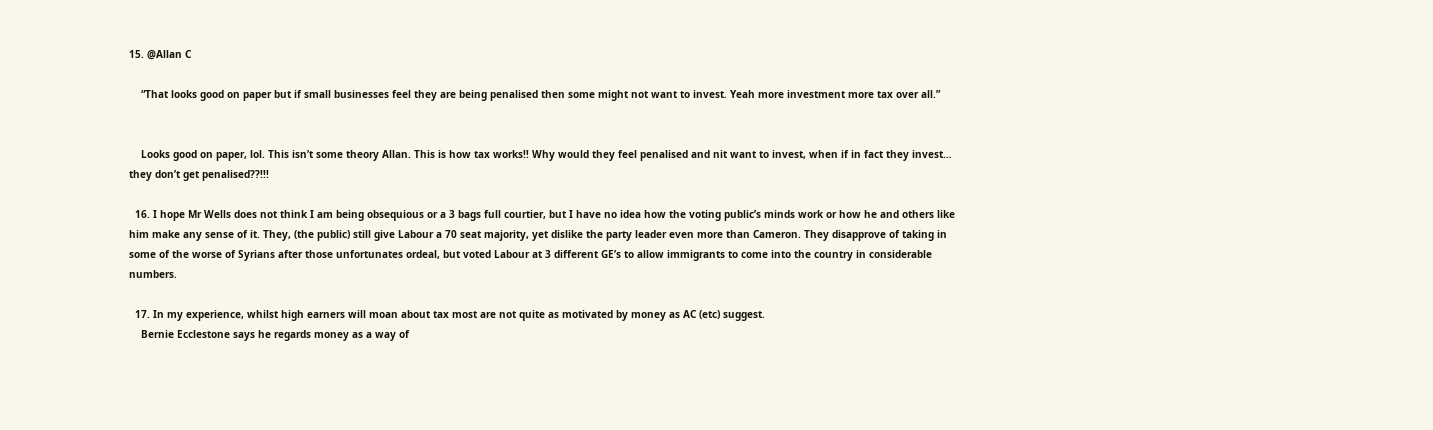15. @Allan C

    “That looks good on paper but if small businesses feel they are being penalised then some might not want to invest. Yeah more investment more tax over all.”


    Looks good on paper, lol. This isn’t some theory Allan. This is how tax works!! Why would they feel penalised and nit want to invest, when if in fact they invest… they don’t get penalised??!!!

  16. I hope Mr Wells does not think I am being obsequious or a 3 bags full courtier, but I have no idea how the voting public’s minds work or how he and others like him make any sense of it. They, (the public) still give Labour a 70 seat majority, yet dislike the party leader even more than Cameron. They disapprove of taking in some of the worse of Syrians after those unfortunates ordeal, but voted Labour at 3 different GE’s to allow immigrants to come into the country in considerable numbers.

  17. In my experience, whilst high earners will moan about tax most are not quite as motivated by money as AC (etc) suggest.
    Bernie Ecclestone says he regards money as a way of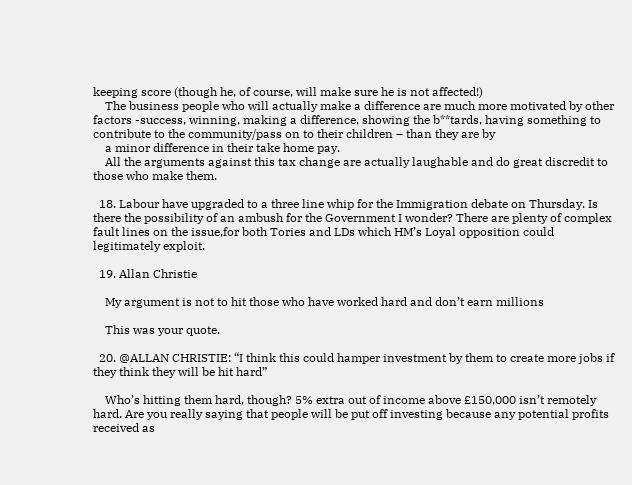keeping score (though he, of course, will make sure he is not affected!)
    The business people who will actually make a difference are much more motivated by other factors -success, winning, making a difference, showing the b**tards, having something to contribute to the community/pass on to their children – than they are by
    a minor difference in their take home pay.
    All the arguments against this tax change are actually laughable and do great discredit to those who make them.

  18. Labour have upgraded to a three line whip for the Immigration debate on Thursday. Is there the possibility of an ambush for the Government I wonder? There are plenty of complex fault lines on the issue,for both Tories and LDs which HM’s Loyal opposition could legitimately exploit.

  19. Allan Christie

    My argument is not to hit those who have worked hard and don’t earn millions

    This was your quote.

  20. @ALLAN CHRISTIE: “I think this could hamper investment by them to create more jobs if they think they will be hit hard”

    Who’s hitting them hard, though? 5% extra out of income above £150,000 isn’t remotely hard. Are you really saying that people will be put off investing because any potential profits received as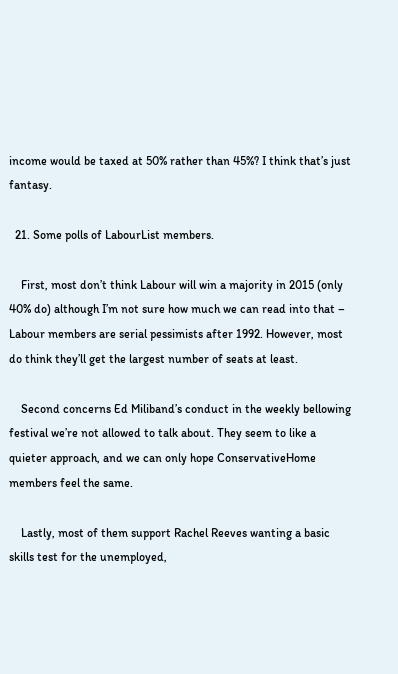income would be taxed at 50% rather than 45%? I think that’s just fantasy.

  21. Some polls of LabourList members.

    First, most don’t think Labour will win a majority in 2015 (only 40% do) although I’m not sure how much we can read into that – Labour members are serial pessimists after 1992. However, most do think they’ll get the largest number of seats at least.

    Second concerns Ed Miliband’s conduct in the weekly bellowing festival we’re not allowed to talk about. They seem to like a quieter approach, and we can only hope ConservativeHome members feel the same.

    Lastly, most of them support Rachel Reeves wanting a basic skills test for the unemployed,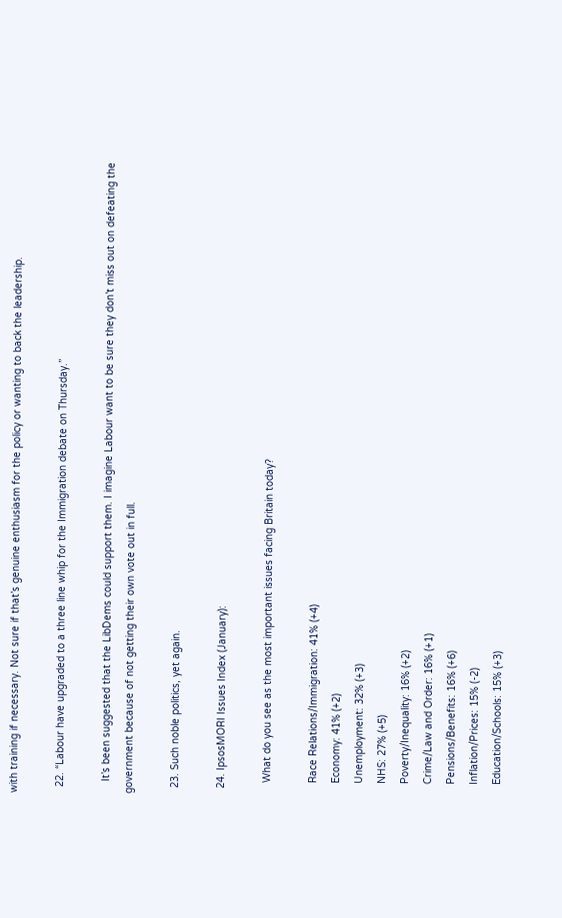with training if necessary. Not sure if that’s genuine enthusiasm for the policy or wanting to back the leadership.

  22. “Labour have upgraded to a three line whip for the Immigration debate on Thursday.”

    It’s been suggested that the LibDems could support them. I imagine Labour want to be sure they don’t miss out on defeating the government because of not getting their own vote out in full.

  23. Such noble politics, yet again.

  24. IpsosMORI Issues Index (January):

    What do you see as the most important issues facing Britain today?

    Race Relations/Immigration: 41% (+4)
    Economy: 41% (+2)
    Unemployment: 32% (+3)
    NHS: 27% (+5)
    Poverty/Inequality: 16% (+2)
    Crime/Law and Order: 16% (+1)
    Pensions/Benefits: 16% (+6)
    Inflation/Prices: 15% (-2)
    Education/Schools: 15% (+3)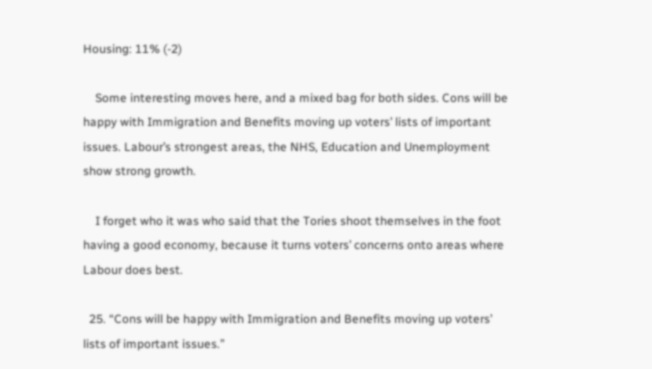Housing: 11% (-2)

    Some interesting moves here, and a mixed bag for both sides. Cons will be happy with Immigration and Benefits moving up voters’ lists of important issues. Labour’s strongest areas, the NHS, Education and Unemployment show strong growth.

    I forget who it was who said that the Tories shoot themselves in the foot having a good economy, because it turns voters’ concerns onto areas where Labour does best.

  25. “Cons will be happy with Immigration and Benefits moving up voters’ lists of important issues.”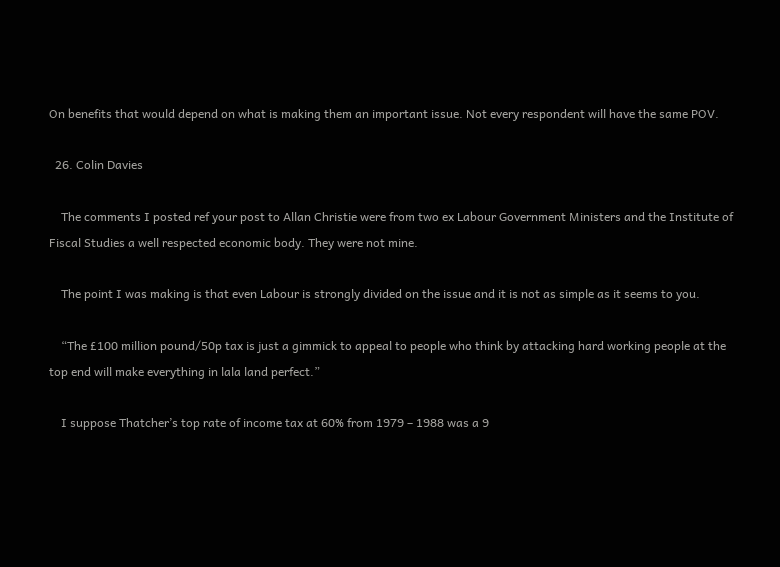On benefits that would depend on what is making them an important issue. Not every respondent will have the same POV.

  26. Colin Davies

    The comments I posted ref your post to Allan Christie were from two ex Labour Government Ministers and the Institute of Fiscal Studies a well respected economic body. They were not mine.

    The point I was making is that even Labour is strongly divided on the issue and it is not as simple as it seems to you.

    “The £100 million pound/50p tax is just a gimmick to appeal to people who think by attacking hard working people at the top end will make everything in lala land perfect.”

    I suppose Thatcher’s top rate of income tax at 60% from 1979 – 1988 was a 9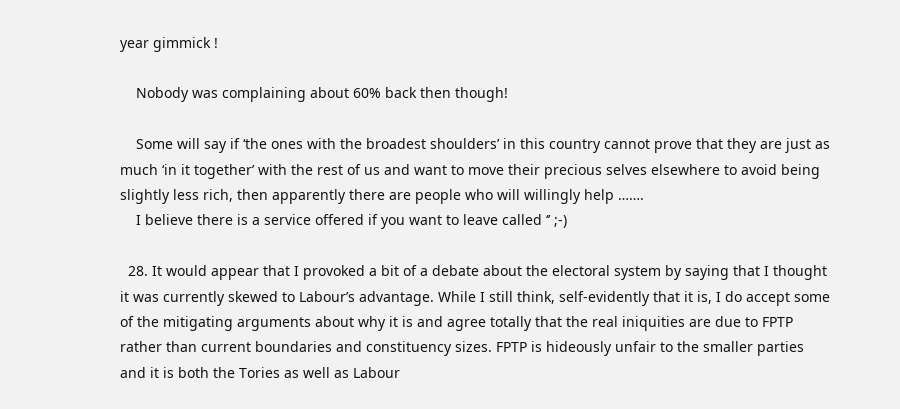year gimmick !

    Nobody was complaining about 60% back then though!

    Some will say if ‘the ones with the broadest shoulders’ in this country cannot prove that they are just as much ‘in it together’ with the rest of us and want to move their precious selves elsewhere to avoid being slightly less rich, then apparently there are people who will willingly help …….
    I believe there is a service offered if you want to leave called ‘’ ;-)

  28. It would appear that I provoked a bit of a debate about the electoral system by saying that I thought it was currently skewed to Labour’s advantage. While I still think, self-evidently that it is, I do accept some of the mitigating arguments about why it is and agree totally that the real iniquities are due to FPTP rather than current boundaries and constituency sizes. FPTP is hideously unfair to the smaller parties and it is both the Tories as well as Labour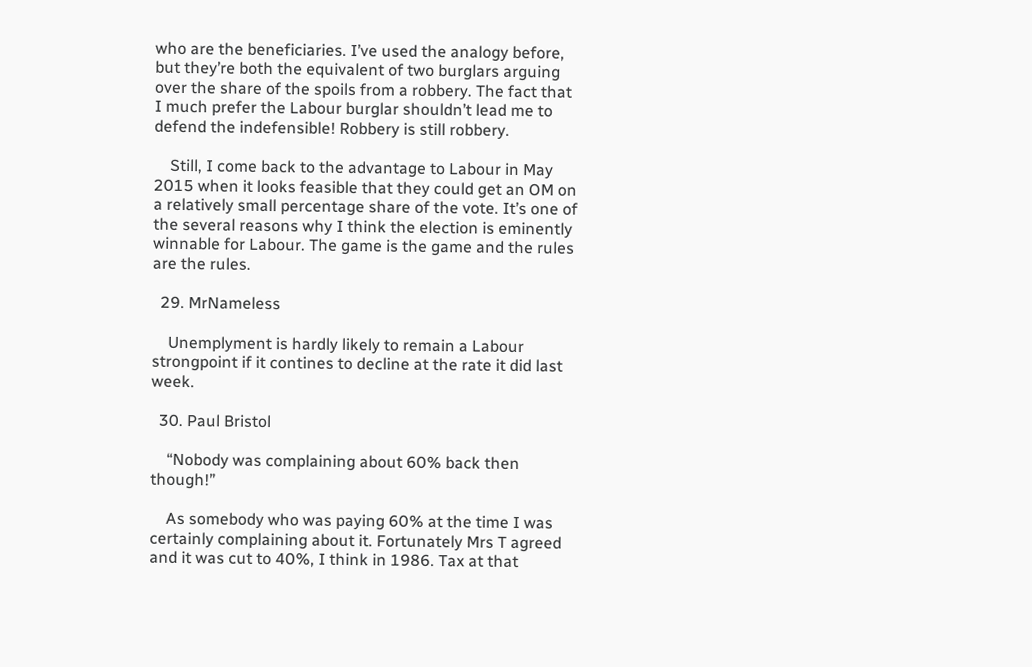who are the beneficiaries. I’ve used the analogy before, but they’re both the equivalent of two burglars arguing over the share of the spoils from a robbery. The fact that I much prefer the Labour burglar shouldn’t lead me to defend the indefensible! Robbery is still robbery.

    Still, I come back to the advantage to Labour in May 2015 when it looks feasible that they could get an OM on a relatively small percentage share of the vote. It’s one of the several reasons why I think the election is eminently winnable for Labour. The game is the game and the rules are the rules.

  29. MrNameless

    Unemplyment is hardly likely to remain a Labour strongpoint if it contines to decline at the rate it did last week.

  30. Paul Bristol

    “Nobody was complaining about 60% back then though!”

    As somebody who was paying 60% at the time I was certainly complaining about it. Fortunately Mrs T agreed and it was cut to 40%, I think in 1986. Tax at that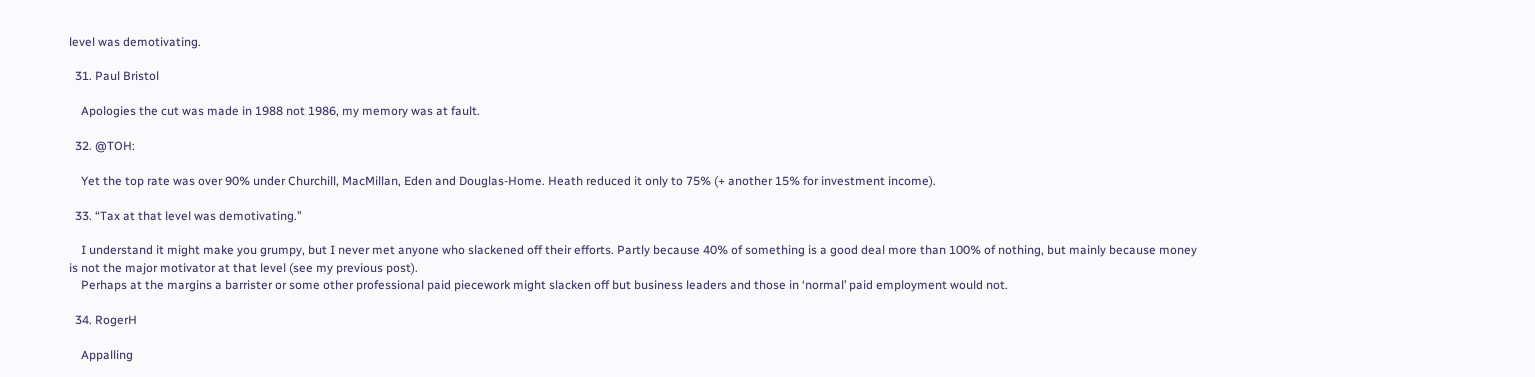level was demotivating.

  31. Paul Bristol

    Apologies the cut was made in 1988 not 1986, my memory was at fault.

  32. @TOH:

    Yet the top rate was over 90% under Churchill, MacMillan, Eden and Douglas-Home. Heath reduced it only to 75% (+ another 15% for investment income).

  33. “Tax at that level was demotivating.”

    I understand it might make you grumpy, but I never met anyone who slackened off their efforts. Partly because 40% of something is a good deal more than 100% of nothing, but mainly because money is not the major motivator at that level (see my previous post).
    Perhaps at the margins a barrister or some other professional paid piecework might slacken off but business leaders and those in ‘normal’ paid employment would not.

  34. RogerH

    Appalling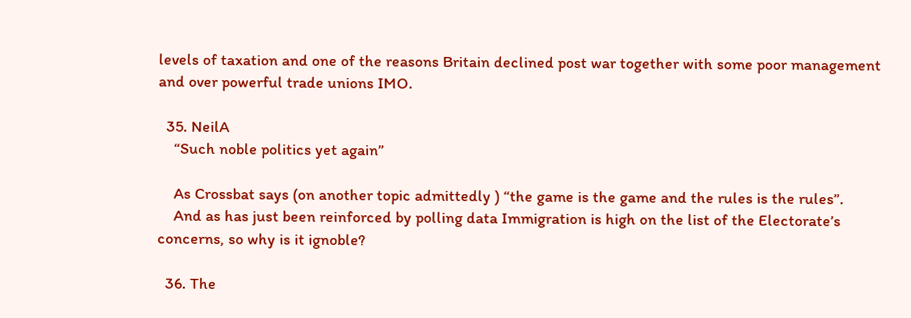levels of taxation and one of the reasons Britain declined post war together with some poor management and over powerful trade unions IMO.

  35. NeilA
    “Such noble politics yet again”

    As Crossbat says (on another topic admittedly ) “the game is the game and the rules is the rules”.
    And as has just been reinforced by polling data Immigration is high on the list of the Electorate’s concerns, so why is it ignoble?

  36. The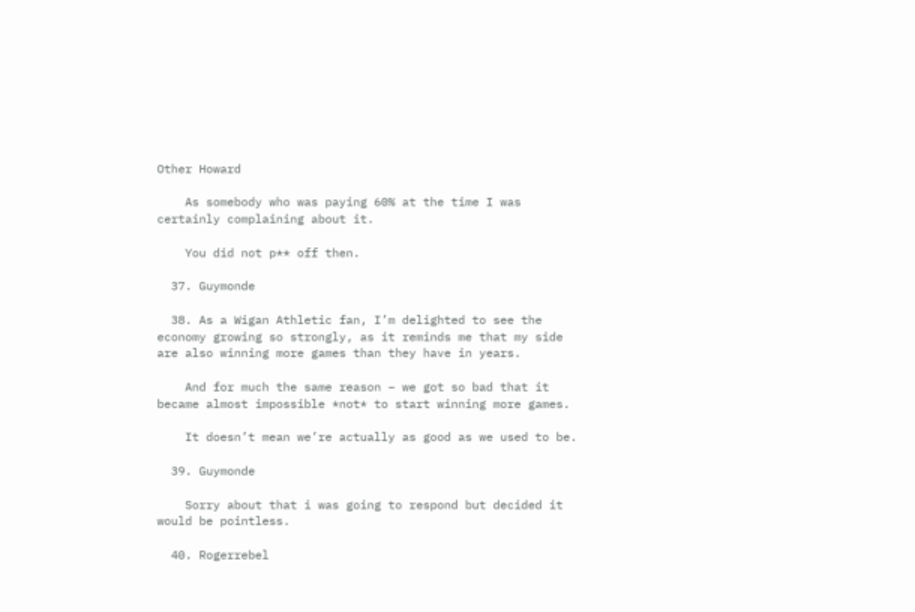Other Howard

    As somebody who was paying 60% at the time I was certainly complaining about it.

    You did not p** off then.

  37. Guymonde

  38. As a Wigan Athletic fan, I’m delighted to see the economy growing so strongly, as it reminds me that my side are also winning more games than they have in years.

    And for much the same reason – we got so bad that it became almost impossible *not* to start winning more games.

    It doesn’t mean we’re actually as good as we used to be.

  39. Guymonde

    Sorry about that i was going to respond but decided it would be pointless.

  40. Rogerrebel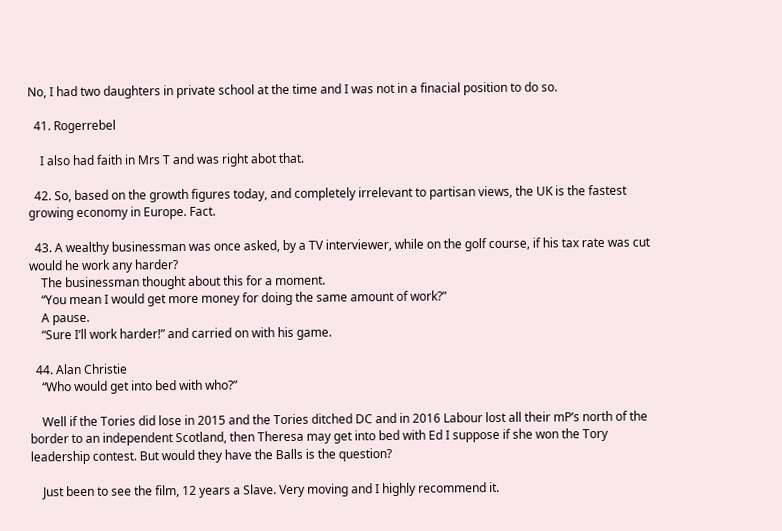No, I had two daughters in private school at the time and I was not in a finacial position to do so.

  41. Rogerrebel

    I also had faith in Mrs T and was right abot that.

  42. So, based on the growth figures today, and completely irrelevant to partisan views, the UK is the fastest growing economy in Europe. Fact.

  43. A wealthy businessman was once asked, by a TV interviewer, while on the golf course, if his tax rate was cut would he work any harder?
    The businessman thought about this for a moment.
    “You mean I would get more money for doing the same amount of work?”
    A pause.
    “Sure I’ll work harder!” and carried on with his game.

  44. Alan Christie
    “Who would get into bed with who?”

    Well if the Tories did lose in 2015 and the Tories ditched DC and in 2016 Labour lost all their mP’s north of the border to an independent Scotland, then Theresa may get into bed with Ed I suppose if she won the Tory leadership contest. But would they have the Balls is the question?

    Just been to see the film, 12 years a Slave. Very moving and I highly recommend it.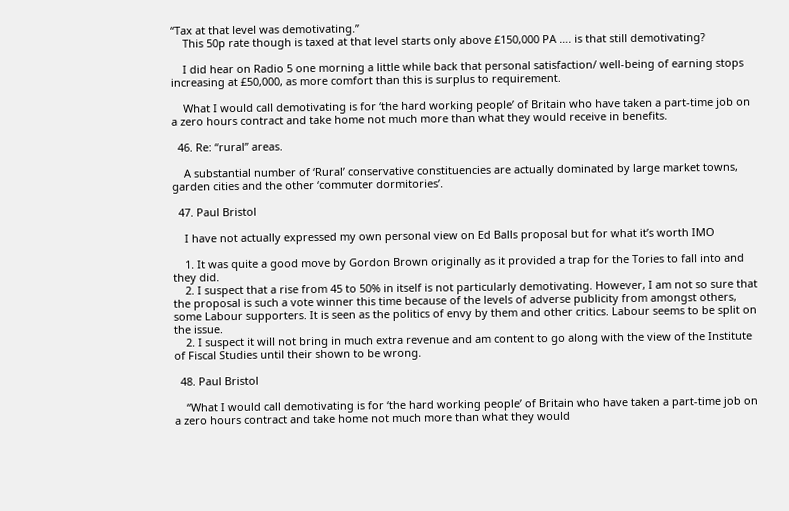“Tax at that level was demotivating.”
    This 50p rate though is taxed at that level starts only above £150,000 PA …. is that still demotivating?

    I did hear on Radio 5 one morning a little while back that personal satisfaction/ well-being of earning stops increasing at £50,000, as more comfort than this is surplus to requirement.

    What I would call demotivating is for ‘the hard working people’ of Britain who have taken a part-time job on a zero hours contract and take home not much more than what they would receive in benefits.

  46. Re: “rural” areas.

    A substantial number of ‘Rural’ conservative constituencies are actually dominated by large market towns, garden cities and the other ‘commuter dormitories’.

  47. Paul Bristol

    I have not actually expressed my own personal view on Ed Balls proposal but for what it’s worth IMO

    1. It was quite a good move by Gordon Brown originally as it provided a trap for the Tories to fall into and they did.
    2. I suspect that a rise from 45 to 50% in itself is not particularly demotivating. However, I am not so sure that the proposal is such a vote winner this time because of the levels of adverse publicity from amongst others, some Labour supporters. It is seen as the politics of envy by them and other critics. Labour seems to be split on the issue.
    2. I suspect it will not bring in much extra revenue and am content to go along with the view of the Institute of Fiscal Studies until their shown to be wrong.

  48. Paul Bristol

    “What I would call demotivating is for ‘the hard working people’ of Britain who have taken a part-time job on a zero hours contract and take home not much more than what they would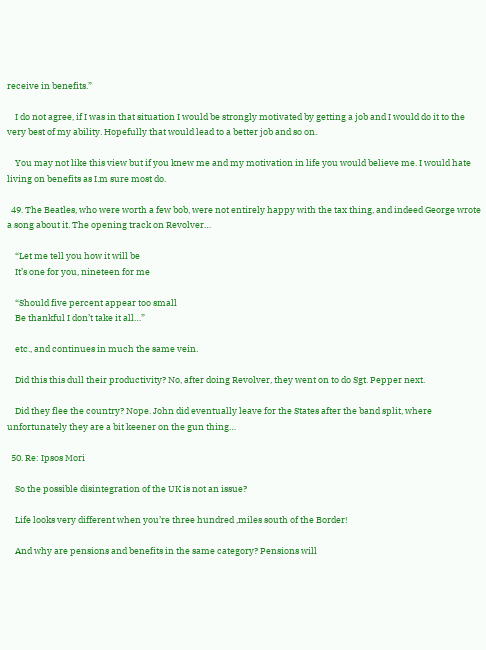receive in benefits.”

    I do not agree, if I was in that situation I would be strongly motivated by getting a job and I would do it to the very best of my ability. Hopefully that would lead to a better job and so on.

    You may not like this view but if you knew me and my motivation in life you would believe me. I would hate living on benefits as I.m sure most do.

  49. The Beatles, who were worth a few bob, were not entirely happy with the tax thing, and indeed George wrote a song about it. The opening track on Revolver…

    “Let me tell you how it will be
    It’s one for you, nineteen for me

    “Should five percent appear too small
    Be thankful I don’t take it all…”

    etc., and continues in much the same vein.

    Did this this dull their productivity? No, after doing Revolver, they went on to do Sgt. Pepper next.

    Did they flee the country? Nope. John did eventually leave for the States after the band split, where unfortunately they are a bit keener on the gun thing…

  50. Re: Ipsos Mori

    So the possible disintegration of the UK is not an issue?

    Life looks very different when you’re three hundred ,miles south of the Border!

    And why are pensions and benefits in the same category? Pensions will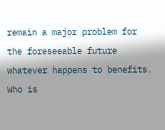remain a major problem for the foreseeable future whatever happens to benefits. Who is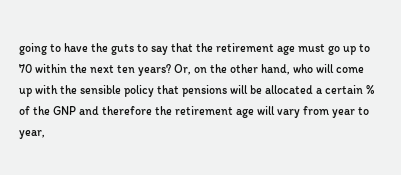going to have the guts to say that the retirement age must go up to 70 within the next ten years? Or, on the other hand, who will come up with the sensible policy that pensions will be allocated a certain % of the GNP and therefore the retirement age will vary from year to year,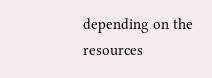depending on the resources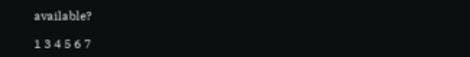available?

1 3 4 5 6 7